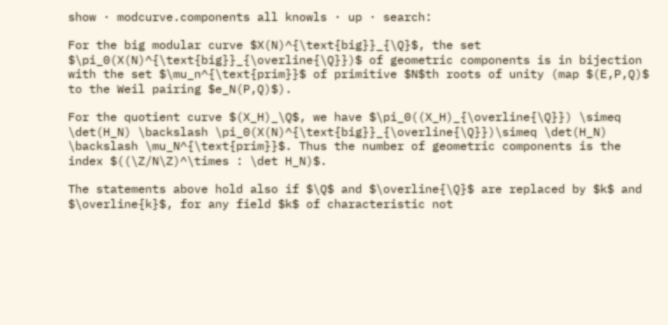show · modcurve.components all knowls · up · search:

For the big modular curve $X(N)^{\text{big}}_{\Q}$, the set $\pi_0(X(N)^{\text{big}}_{\overline{\Q}})$ of geometric components is in bijection with the set $\mu_n^{\text{prim}}$ of primitive $N$th roots of unity (map $(E,P,Q)$ to the Weil pairing $e_N(P,Q)$).

For the quotient curve $(X_H)_\Q$, we have $\pi_0((X_H)_{\overline{\Q}}) \simeq \det(H_N) \backslash \pi_0(X(N)^{\text{big}}_{\overline{\Q}})\simeq \det(H_N) \backslash \mu_N^{\text{prim}}$. Thus the number of geometric components is the index $((\Z/N\Z)^\times : \det H_N)$.

The statements above hold also if $\Q$ and $\overline{\Q}$ are replaced by $k$ and $\overline{k}$, for any field $k$ of characteristic not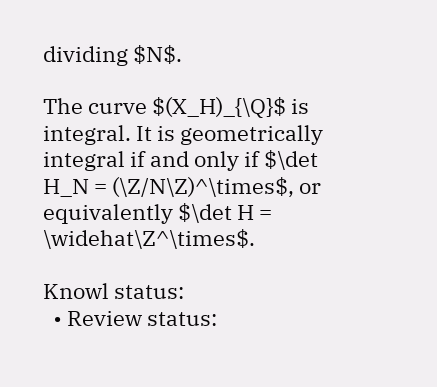dividing $N$.

The curve $(X_H)_{\Q}$ is integral. It is geometrically integral if and only if $\det H_N = (\Z/N\Z)^\times$, or equivalently $\det H = \widehat\Z^\times$.

Knowl status:
  • Review status: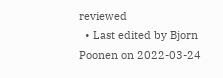reviewed
  • Last edited by Bjorn Poonen on 2022-03-24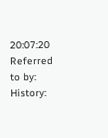20:07:20
Referred to by:
History: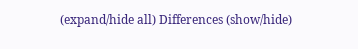(expand/hide all) Differences (show/hide)